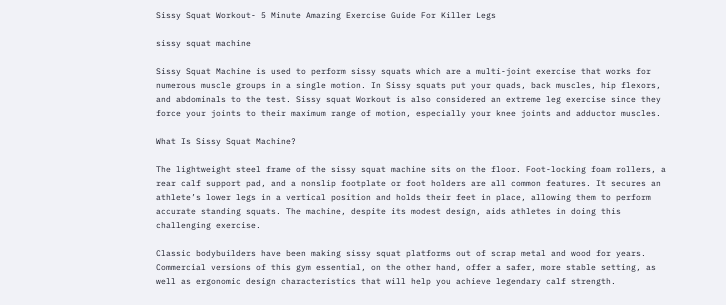Sissy Squat Workout- 5 Minute Amazing Exercise Guide For Killer Legs

sissy squat machine

Sissy Squat Machine is used to perform sissy squats which are a multi-joint exercise that works for numerous muscle groups in a single motion. In Sissy squats put your quads, back muscles, hip flexors, and abdominals to the test. Sissy squat Workout is also considered an extreme leg exercise since they force your joints to their maximum range of motion, especially your knee joints and adductor muscles.

What Is Sissy Squat Machine?

The lightweight steel frame of the sissy squat machine sits on the floor. Foot-locking foam rollers, a rear calf support pad, and a nonslip footplate or foot holders are all common features. It secures an athlete’s lower legs in a vertical position and holds their feet in place, allowing them to perform accurate standing squats. The machine, despite its modest design, aids athletes in doing this challenging exercise.

Classic bodybuilders have been making sissy squat platforms out of scrap metal and wood for years. Commercial versions of this gym essential, on the other hand, offer a safer, more stable setting, as well as ergonomic design characteristics that will help you achieve legendary calf strength.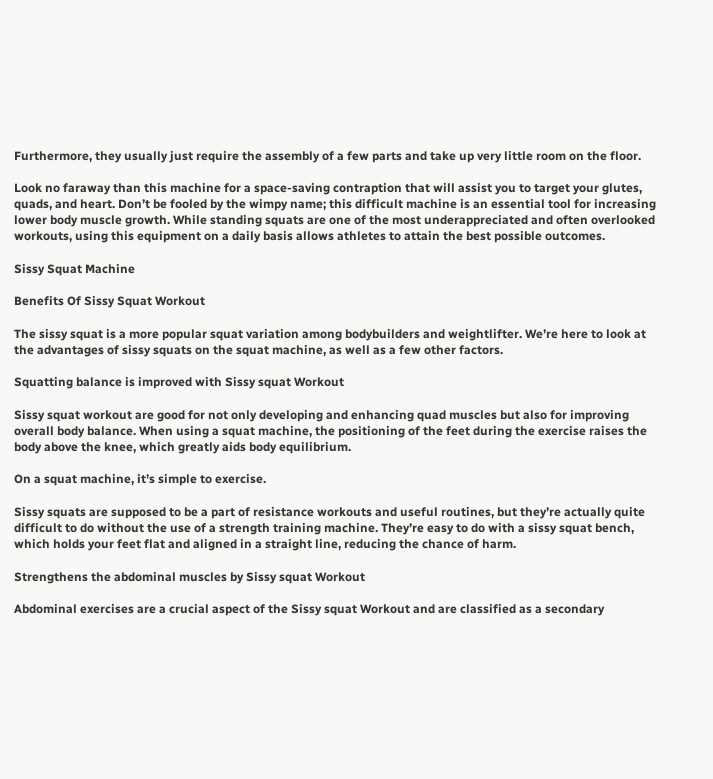Furthermore, they usually just require the assembly of a few parts and take up very little room on the floor.

Look no faraway than this machine for a space-saving contraption that will assist you to target your glutes, quads, and heart. Don’t be fooled by the wimpy name; this difficult machine is an essential tool for increasing lower body muscle growth. While standing squats are one of the most underappreciated and often overlooked workouts, using this equipment on a daily basis allows athletes to attain the best possible outcomes.

Sissy Squat Machine

Benefits Of Sissy Squat Workout

The sissy squat is a more popular squat variation among bodybuilders and weightlifter. We’re here to look at the advantages of sissy squats on the squat machine, as well as a few other factors.

Squatting balance is improved with Sissy squat Workout

Sissy squat workout are good for not only developing and enhancing quad muscles but also for improving overall body balance. When using a squat machine, the positioning of the feet during the exercise raises the body above the knee, which greatly aids body equilibrium.

On a squat machine, it’s simple to exercise.

Sissy squats are supposed to be a part of resistance workouts and useful routines, but they’re actually quite difficult to do without the use of a strength training machine. They’re easy to do with a sissy squat bench, which holds your feet flat and aligned in a straight line, reducing the chance of harm.

Strengthens the abdominal muscles by Sissy squat Workout

Abdominal exercises are a crucial aspect of the Sissy squat Workout and are classified as a secondary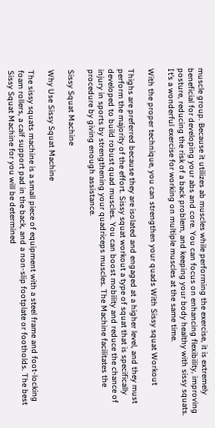muscle group. Because it utilizes ab muscles while performing the exercise, it is extremely beneficial for developing your abs and core. You can focus on enhancing flexibility, improving posture, reducing the risk of a back problem, and keeping your body healthy with sissy squats. It’s a wonderful exercise for working on multiple muscles at the same time.

With the proper technique, you can strengthen your quads With Sissy squat Workout

Thighs are preferred because they are isolated and engaged at a higher level, and they must perform the majority of the effort. Sissy squat workout a type of squat that is specifically developed to build robust quad muscles. You can boost mobility and reduce the chance of injury in sports by strengthening your quadriceps muscles. The Machine facilitates the procedure by giving enough assistance.

Sissy Squat Machine

Why Use Sissy Squat Machine

The sissy squats machine is a small piece of equipment with a steel frame and foot-locking foam rollers, a calf support pad in the back, and a non-slip footplate or footholds. The best Sissy Squat Machine for you will be determined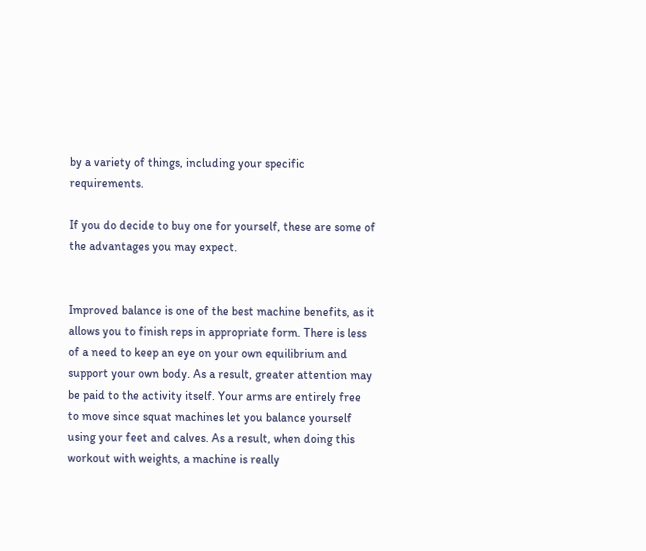by a variety of things, including your specific requirements.

If you do decide to buy one for yourself, these are some of the advantages you may expect.


Improved balance is one of the best machine benefits, as it allows you to finish reps in appropriate form. There is less of a need to keep an eye on your own equilibrium and support your own body. As a result, greater attention may be paid to the activity itself. Your arms are entirely free to move since squat machines let you balance yourself using your feet and calves. As a result, when doing this workout with weights, a machine is really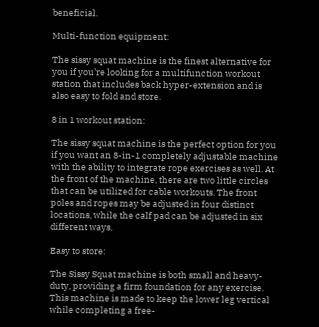beneficial.

Multi-function equipment:

The sissy squat machine is the finest alternative for you if you’re looking for a multifunction workout station that includes back hyper-extension and is also easy to fold and store.

8 in 1 workout station:

The sissy squat machine is the perfect option for you if you want an 8-in-1 completely adjustable machine with the ability to integrate rope exercises as well. At the front of the machine, there are two little circles that can be utilized for cable workouts. The front poles and ropes may be adjusted in four distinct locations, while the calf pad can be adjusted in six different ways.

Easy to store:

The Sissy Squat machine is both small and heavy-duty, providing a firm foundation for any exercise. This machine is made to keep the lower leg vertical while completing a free-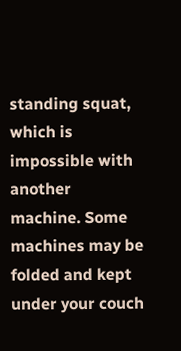standing squat, which is impossible with another machine. Some machines may be folded and kept under your couch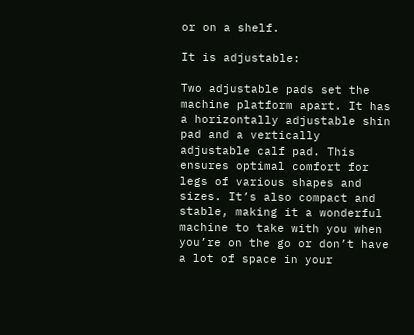or on a shelf.

It is adjustable:

Two adjustable pads set the machine platform apart. It has a horizontally adjustable shin pad and a vertically adjustable calf pad. This ensures optimal comfort for legs of various shapes and sizes. It’s also compact and stable, making it a wonderful machine to take with you when you’re on the go or don’t have a lot of space in your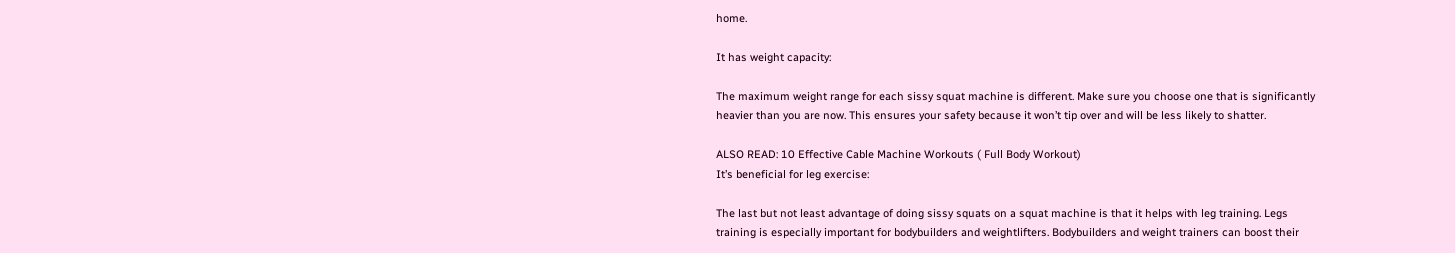home.

It has weight capacity:

The maximum weight range for each sissy squat machine is different. Make sure you choose one that is significantly heavier than you are now. This ensures your safety because it won’t tip over and will be less likely to shatter.

ALSO READ: 10 Effective Cable Machine Workouts ( Full Body Workout)
It’s beneficial for leg exercise:

The last but not least advantage of doing sissy squats on a squat machine is that it helps with leg training. Legs training is especially important for bodybuilders and weightlifters. Bodybuilders and weight trainers can boost their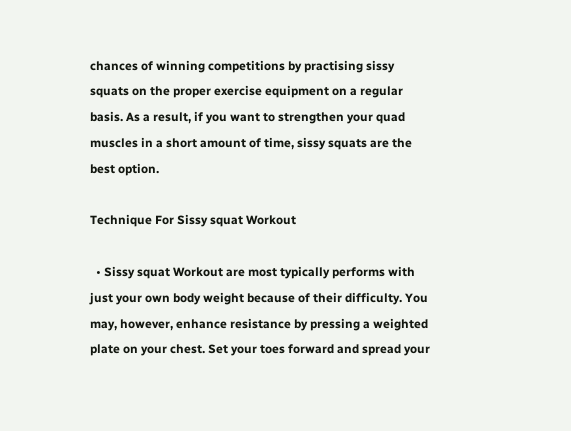chances of winning competitions by practising sissy squats on the proper exercise equipment on a regular basis. As a result, if you want to strengthen your quad muscles in a short amount of time, sissy squats are the best option.

Technique For Sissy squat Workout

  • Sissy squat Workout are most typically performs with just your own body weight because of their difficulty. You may, however, enhance resistance by pressing a weighted plate on your chest. Set your toes forward and spread your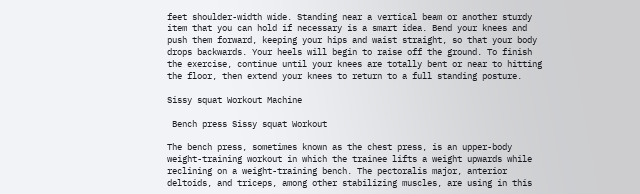feet shoulder-width wide. Standing near a vertical beam or another sturdy item that you can hold if necessary is a smart idea. Bend your knees and push them forward, keeping your hips and waist straight, so that your body drops backwards. Your heels will begin to raise off the ground. To finish the exercise, continue until your knees are totally bent or near to hitting the floor, then extend your knees to return to a full standing posture.

Sissy squat Workout Machine

 Bench press Sissy squat Workout

The bench press, sometimes known as the chest press, is an upper-body weight-training workout in which the trainee lifts a weight upwards while reclining on a weight-training bench. The pectoralis major, anterior deltoids, and triceps, among other stabilizing muscles, are using in this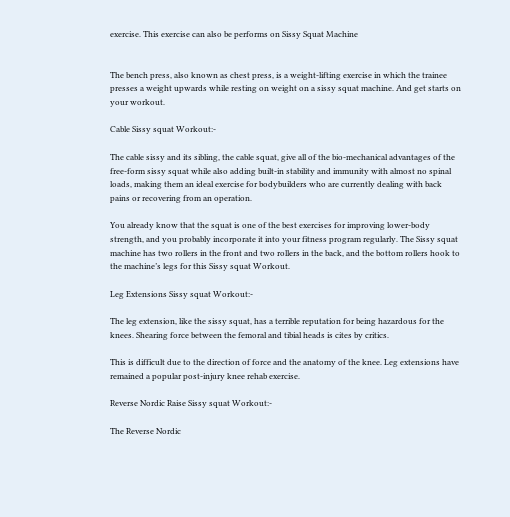exercise. This exercise can also be performs on Sissy Squat Machine


The bench press, also known as chest press, is a weight-lifting exercise in which the trainee presses a weight upwards while resting on weight on a sissy squat machine. And get starts on your workout.

Cable Sissy squat Workout:-

The cable sissy and its sibling, the cable squat, give all of the bio-mechanical advantages of the free-form sissy squat while also adding built-in stability and immunity with almost no spinal loads, making them an ideal exercise for bodybuilders who are currently dealing with back pains or recovering from an operation.

You already know that the squat is one of the best exercises for improving lower-body strength, and you probably incorporate it into your fitness program regularly. The Sissy squat machine has two rollers in the front and two rollers in the back, and the bottom rollers hook to the machine’s legs for this Sissy squat Workout.

Leg Extensions Sissy squat Workout:-

The leg extension, like the sissy squat, has a terrible reputation for being hazardous for the knees. Shearing force between the femoral and tibial heads is cites by critics.

This is difficult due to the direction of force and the anatomy of the knee. Leg extensions have remained a popular post-injury knee rehab exercise.

Reverse Nordic Raise Sissy squat Workout:-

The Reverse Nordic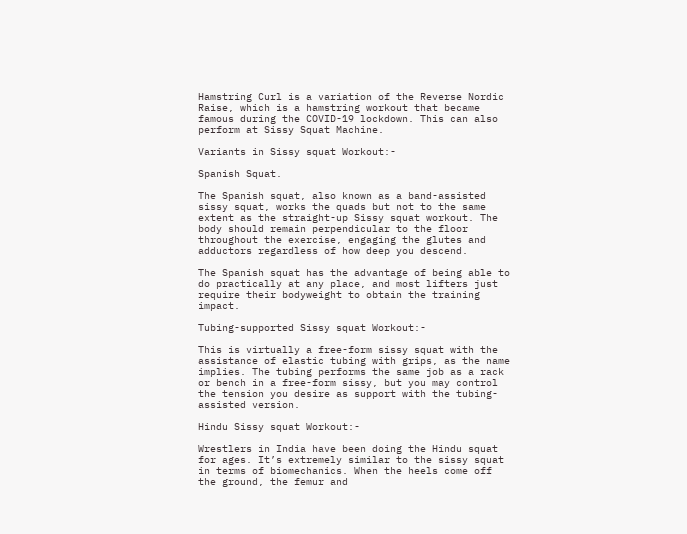Hamstring Curl is a variation of the Reverse Nordic Raise, which is a hamstring workout that became famous during the COVID-19 lockdown. This can also perform at Sissy Squat Machine.

Variants in Sissy squat Workout:-

Spanish Squat.

The Spanish squat, also known as a band-assisted sissy squat, works the quads but not to the same extent as the straight-up Sissy squat workout. The body should remain perpendicular to the floor throughout the exercise, engaging the glutes and adductors regardless of how deep you descend.

The Spanish squat has the advantage of being able to do practically at any place, and most lifters just require their bodyweight to obtain the training impact.

Tubing-supported Sissy squat Workout:-

This is virtually a free-form sissy squat with the assistance of elastic tubing with grips, as the name implies. The tubing performs the same job as a rack or bench in a free-form sissy, but you may control the tension you desire as support with the tubing-assisted version.

Hindu Sissy squat Workout:-

Wrestlers in India have been doing the Hindu squat for ages. It’s extremely similar to the sissy squat in terms of biomechanics. When the heels come off the ground, the femur and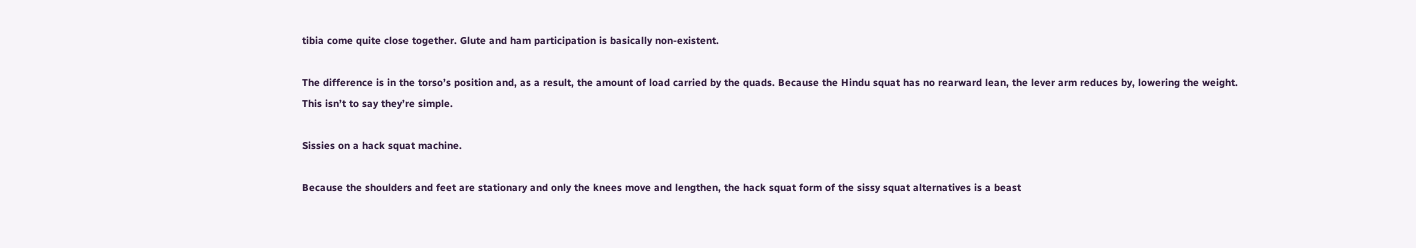tibia come quite close together. Glute and ham participation is basically non-existent.

The difference is in the torso’s position and, as a result, the amount of load carried by the quads. Because the Hindu squat has no rearward lean, the lever arm reduces by, lowering the weight. This isn’t to say they’re simple.

Sissies on a hack squat machine.

Because the shoulders and feet are stationary and only the knees move and lengthen, the hack squat form of the sissy squat alternatives is a beast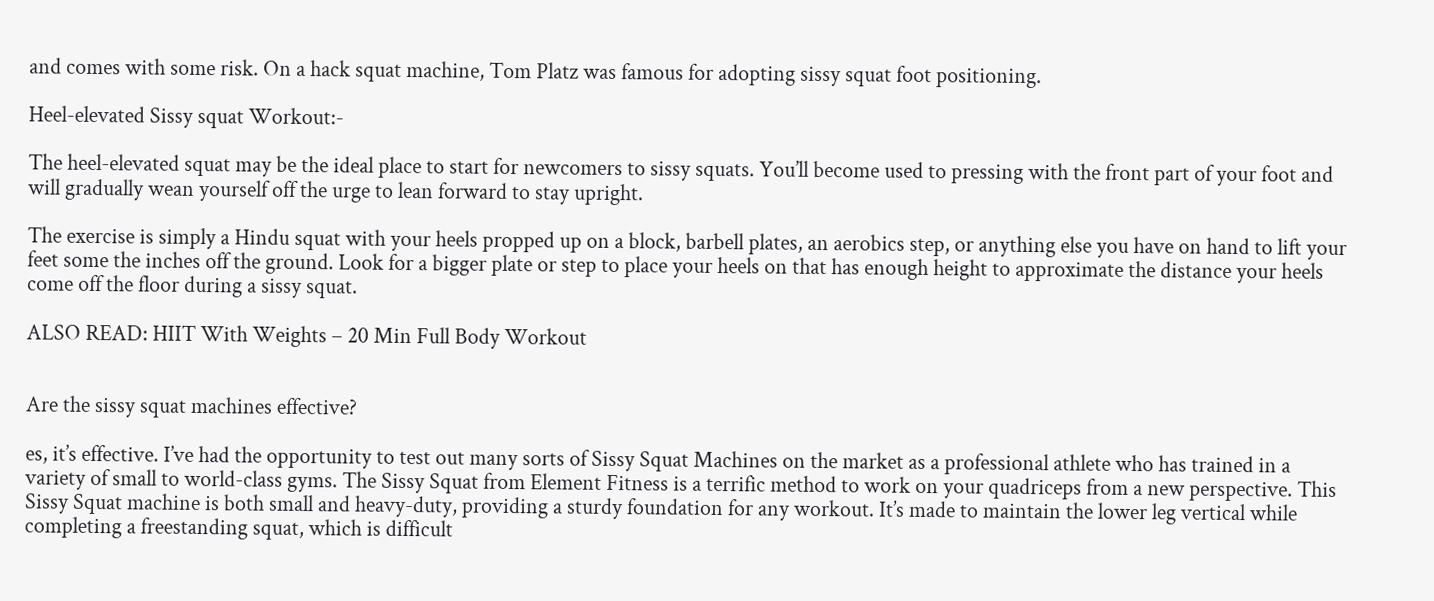and comes with some risk. On a hack squat machine, Tom Platz was famous for adopting sissy squat foot positioning.

Heel-elevated Sissy squat Workout:-

The heel-elevated squat may be the ideal place to start for newcomers to sissy squats. You’ll become used to pressing with the front part of your foot and will gradually wean yourself off the urge to lean forward to stay upright.

The exercise is simply a Hindu squat with your heels propped up on a block, barbell plates, an aerobics step, or anything else you have on hand to lift your feet some the inches off the ground. Look for a bigger plate or step to place your heels on that has enough height to approximate the distance your heels come off the floor during a sissy squat.

ALSO READ: HIIT With Weights – 20 Min Full Body Workout


Are the sissy squat machines effective?

es, it’s effective. I’ve had the opportunity to test out many sorts of Sissy Squat Machines on the market as a professional athlete who has trained in a variety of small to world-class gyms. The Sissy Squat from Element Fitness is a terrific method to work on your quadriceps from a new perspective. This Sissy Squat machine is both small and heavy-duty, providing a sturdy foundation for any workout. It’s made to maintain the lower leg vertical while completing a freestanding squat, which is difficult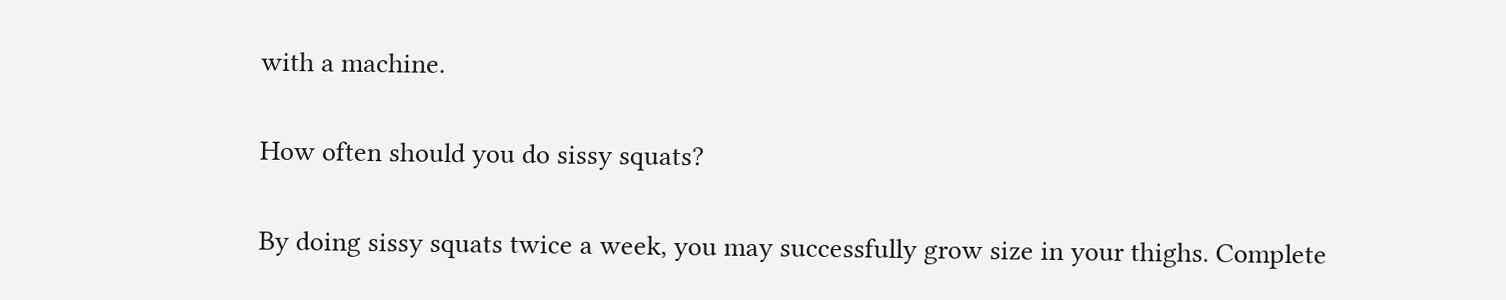with a machine.

How often should you do sissy squats?

By doing sissy squats twice a week, you may successfully grow size in your thighs. Complete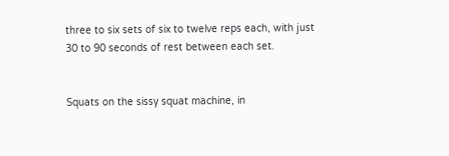three to six sets of six to twelve reps each, with just 30 to 90 seconds of rest between each set.


Squats on the sissy squat machine, in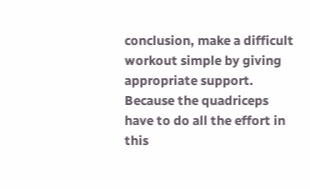conclusion, make a difficult workout simple by giving appropriate support. Because the quadriceps have to do all the effort in this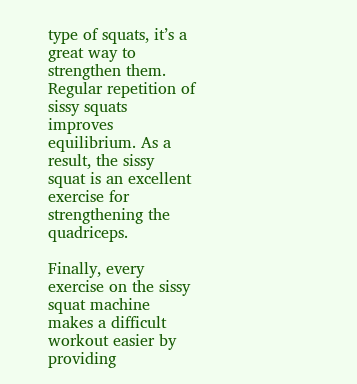type of squats, it’s a great way to strengthen them. Regular repetition of sissy squats improves equilibrium. As a result, the sissy squat is an excellent exercise for strengthening the quadriceps.

Finally, every exercise on the sissy squat machine makes a difficult workout easier by providing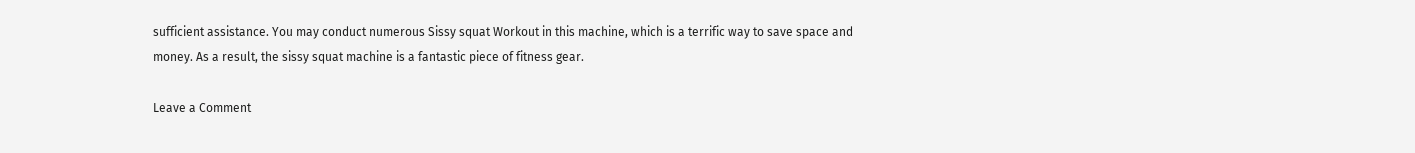sufficient assistance. You may conduct numerous Sissy squat Workout in this machine, which is a terrific way to save space and money. As a result, the sissy squat machine is a fantastic piece of fitness gear.

Leave a Comment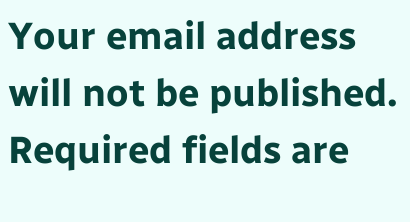Your email address will not be published. Required fields are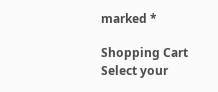marked *

Shopping Cart
Select your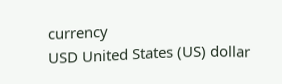currency
USD United States (US) dollar